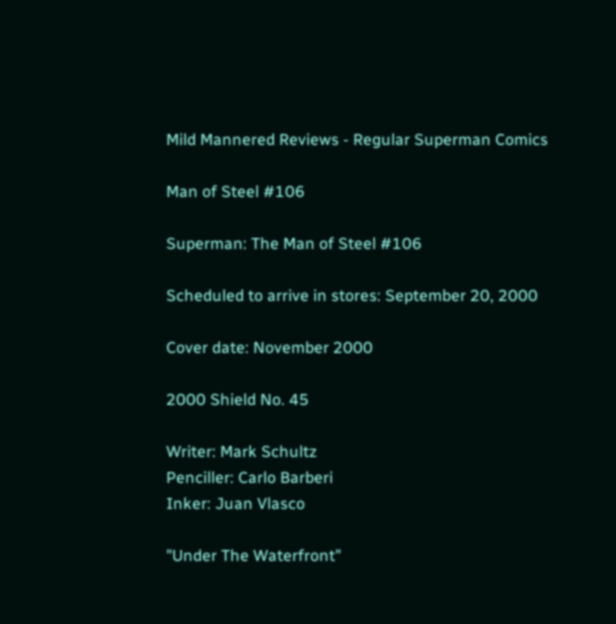Mild Mannered Reviews - Regular Superman Comics

Man of Steel #106

Superman: The Man of Steel #106

Scheduled to arrive in stores: September 20, 2000

Cover date: November 2000

2000 Shield No. 45

Writer: Mark Schultz
Penciller: Carlo Barberi
Inker: Juan Vlasco

"Under The Waterfront"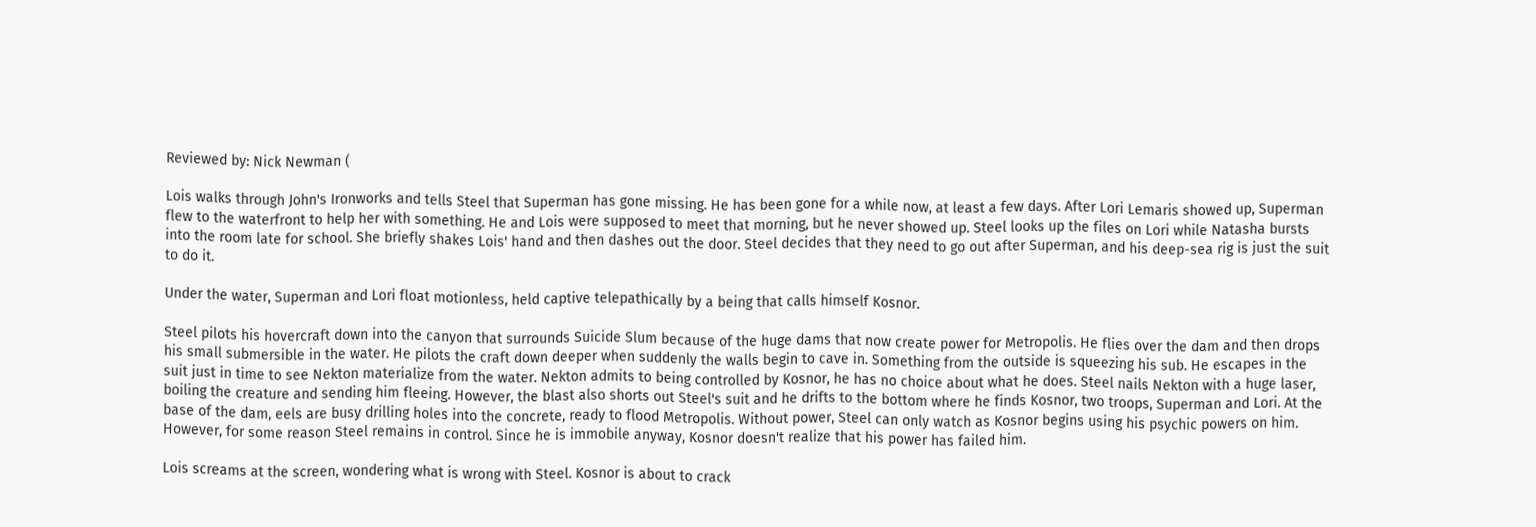Reviewed by: Nick Newman (

Lois walks through John's Ironworks and tells Steel that Superman has gone missing. He has been gone for a while now, at least a few days. After Lori Lemaris showed up, Superman flew to the waterfront to help her with something. He and Lois were supposed to meet that morning, but he never showed up. Steel looks up the files on Lori while Natasha bursts into the room late for school. She briefly shakes Lois' hand and then dashes out the door. Steel decides that they need to go out after Superman, and his deep-sea rig is just the suit to do it.

Under the water, Superman and Lori float motionless, held captive telepathically by a being that calls himself Kosnor.

Steel pilots his hovercraft down into the canyon that surrounds Suicide Slum because of the huge dams that now create power for Metropolis. He flies over the dam and then drops his small submersible in the water. He pilots the craft down deeper when suddenly the walls begin to cave in. Something from the outside is squeezing his sub. He escapes in the suit just in time to see Nekton materialize from the water. Nekton admits to being controlled by Kosnor, he has no choice about what he does. Steel nails Nekton with a huge laser, boiling the creature and sending him fleeing. However, the blast also shorts out Steel's suit and he drifts to the bottom where he finds Kosnor, two troops, Superman and Lori. At the base of the dam, eels are busy drilling holes into the concrete, ready to flood Metropolis. Without power, Steel can only watch as Kosnor begins using his psychic powers on him. However, for some reason Steel remains in control. Since he is immobile anyway, Kosnor doesn't realize that his power has failed him.

Lois screams at the screen, wondering what is wrong with Steel. Kosnor is about to crack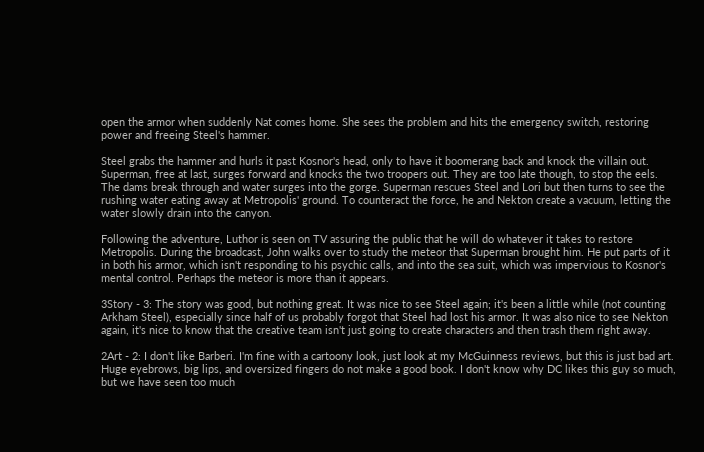open the armor when suddenly Nat comes home. She sees the problem and hits the emergency switch, restoring power and freeing Steel's hammer.

Steel grabs the hammer and hurls it past Kosnor's head, only to have it boomerang back and knock the villain out. Superman, free at last, surges forward and knocks the two troopers out. They are too late though, to stop the eels. The dams break through and water surges into the gorge. Superman rescues Steel and Lori but then turns to see the rushing water eating away at Metropolis' ground. To counteract the force, he and Nekton create a vacuum, letting the water slowly drain into the canyon.

Following the adventure, Luthor is seen on TV assuring the public that he will do whatever it takes to restore Metropolis. During the broadcast, John walks over to study the meteor that Superman brought him. He put parts of it in both his armor, which isn't responding to his psychic calls, and into the sea suit, which was impervious to Kosnor's mental control. Perhaps the meteor is more than it appears.

3Story - 3: The story was good, but nothing great. It was nice to see Steel again; it's been a little while (not counting Arkham Steel), especially since half of us probably forgot that Steel had lost his armor. It was also nice to see Nekton again, it's nice to know that the creative team isn't just going to create characters and then trash them right away.

2Art - 2: I don't like Barberi. I'm fine with a cartoony look, just look at my McGuinness reviews, but this is just bad art. Huge eyebrows, big lips, and oversized fingers do not make a good book. I don't know why DC likes this guy so much, but we have seen too much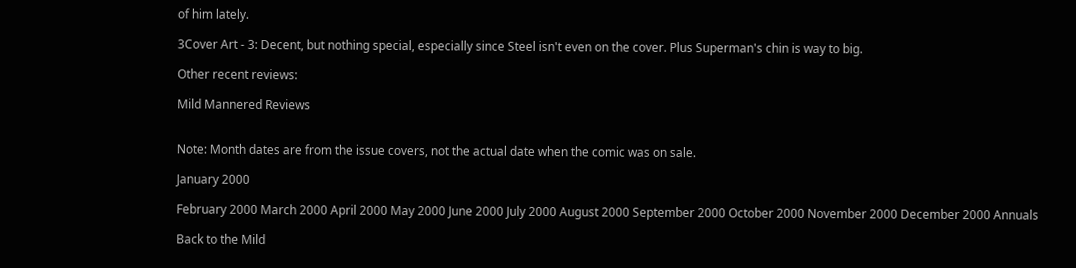of him lately.

3Cover Art - 3: Decent, but nothing special, especially since Steel isn't even on the cover. Plus Superman's chin is way to big.

Other recent reviews:

Mild Mannered Reviews


Note: Month dates are from the issue covers, not the actual date when the comic was on sale.

January 2000

February 2000 March 2000 April 2000 May 2000 June 2000 July 2000 August 2000 September 2000 October 2000 November 2000 December 2000 Annuals

Back to the Mild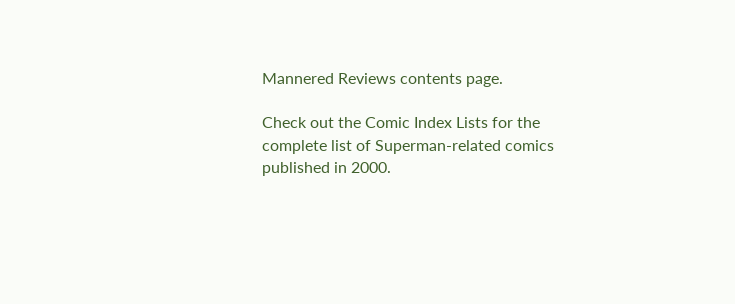Mannered Reviews contents page.

Check out the Comic Index Lists for the complete list of Superman-related comics published in 2000.